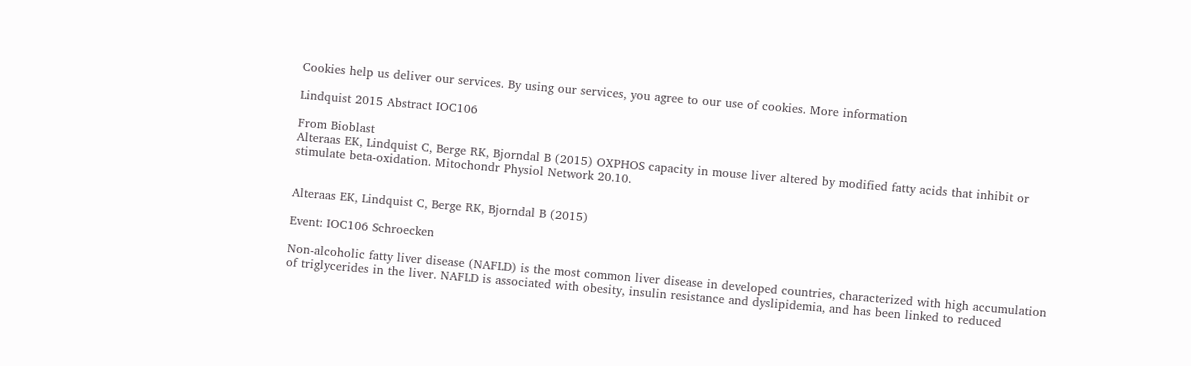Cookies help us deliver our services. By using our services, you agree to our use of cookies. More information

Lindquist 2015 Abstract IOC106

From Bioblast
Alteraas EK, Lindquist C, Berge RK, Bjorndal B (2015) OXPHOS capacity in mouse liver altered by modified fatty acids that inhibit or stimulate beta-oxidation. Mitochondr Physiol Network 20.10.


Alteraas EK, Lindquist C, Berge RK, Bjorndal B (2015)

Event: IOC106 Schroecken

Non-alcoholic fatty liver disease (NAFLD) is the most common liver disease in developed countries, characterized with high accumulation of triglycerides in the liver. NAFLD is associated with obesity, insulin resistance and dyslipidemia, and has been linked to reduced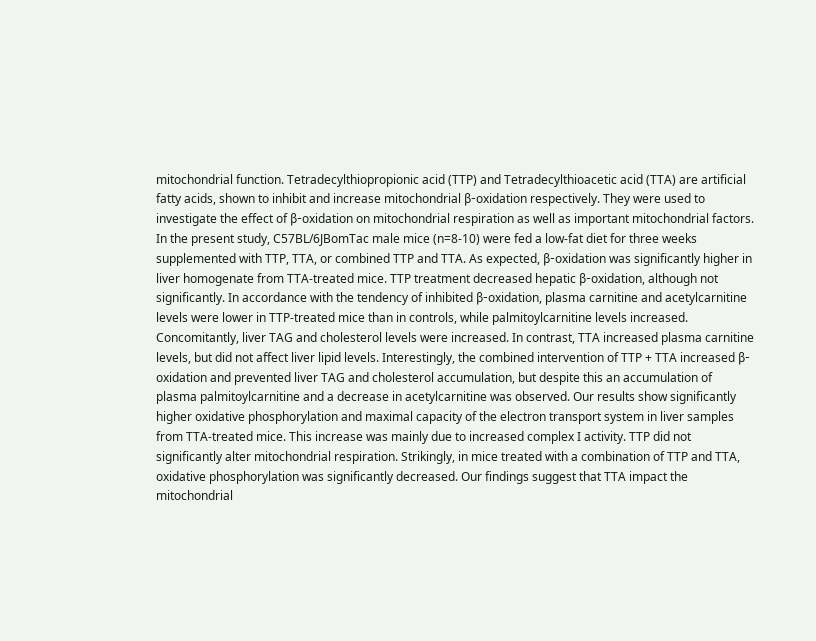mitochondrial function. Tetradecylthiopropionic acid (TTP) and Tetradecylthioacetic acid (TTA) are artificial fatty acids, shown to inhibit and increase mitochondrial β-oxidation respectively. They were used to investigate the effect of β-oxidation on mitochondrial respiration as well as important mitochondrial factors. In the present study, C57BL/6JBomTac male mice (n=8-10) were fed a low-fat diet for three weeks supplemented with TTP, TTA, or combined TTP and TTA. As expected, β-oxidation was significantly higher in liver homogenate from TTA-treated mice. TTP treatment decreased hepatic β-oxidation, although not significantly. In accordance with the tendency of inhibited β-oxidation, plasma carnitine and acetylcarnitine levels were lower in TTP-treated mice than in controls, while palmitoylcarnitine levels increased. Concomitantly, liver TAG and cholesterol levels were increased. In contrast, TTA increased plasma carnitine levels, but did not affect liver lipid levels. Interestingly, the combined intervention of TTP + TTA increased β-oxidation and prevented liver TAG and cholesterol accumulation, but despite this an accumulation of plasma palmitoylcarnitine and a decrease in acetylcarnitine was observed. Our results show significantly higher oxidative phosphorylation and maximal capacity of the electron transport system in liver samples from TTA-treated mice. This increase was mainly due to increased complex I activity. TTP did not significantly alter mitochondrial respiration. Strikingly, in mice treated with a combination of TTP and TTA, oxidative phosphorylation was significantly decreased. Our findings suggest that TTA impact the mitochondrial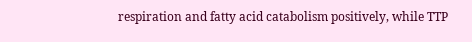respiration and fatty acid catabolism positively, while TTP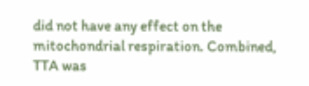did not have any effect on the mitochondrial respiration. Combined, TTA was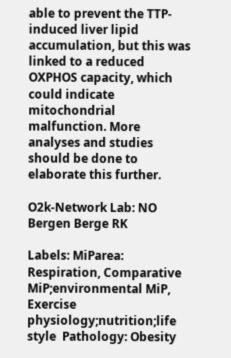able to prevent the TTP-induced liver lipid accumulation, but this was linked to a reduced OXPHOS capacity, which could indicate mitochondrial malfunction. More analyses and studies should be done to elaborate this further.

O2k-Network Lab: NO Bergen Berge RK

Labels: MiParea: Respiration, Comparative MiP;environmental MiP, Exercise physiology;nutrition;life style  Pathology: Obesity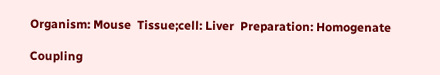Organism: Mouse  Tissue;cell: Liver  Preparation: Homogenate

Coupling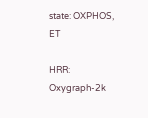state: OXPHOS, ET

HRR: Oxygraph-2k